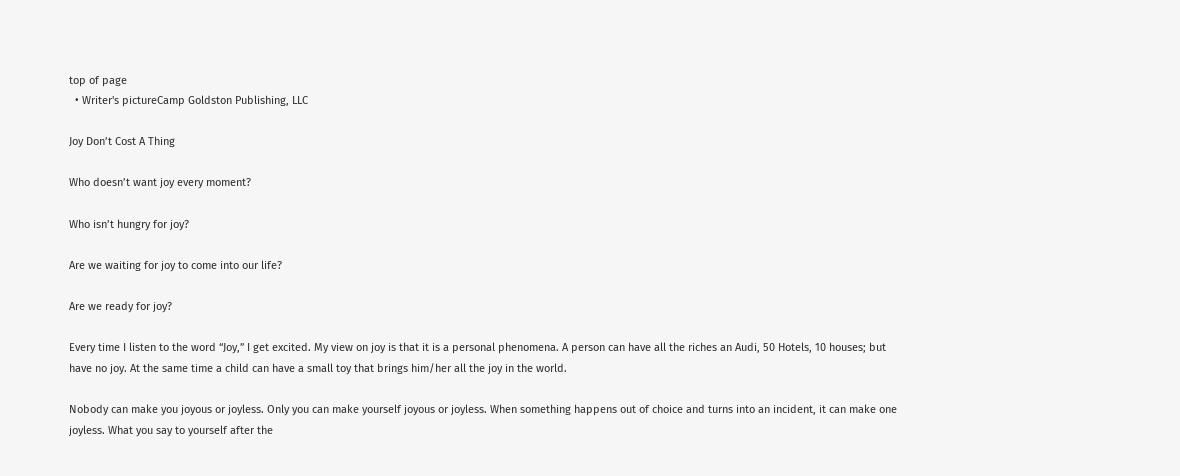top of page
  • Writer's pictureCamp Goldston Publishing, LLC

Joy Don’t Cost A Thing

Who doesn’t want joy every moment?

Who isn’t hungry for joy?

Are we waiting for joy to come into our life?

Are we ready for joy?

Every time I listen to the word “Joy,” I get excited. My view on joy is that it is a personal phenomena. A person can have all the riches an Audi, 50 Hotels, 10 houses; but have no joy. At the same time a child can have a small toy that brings him/her all the joy in the world.

Nobody can make you joyous or joyless. Only you can make yourself joyous or joyless. When something happens out of choice and turns into an incident, it can make one joyless. What you say to yourself after the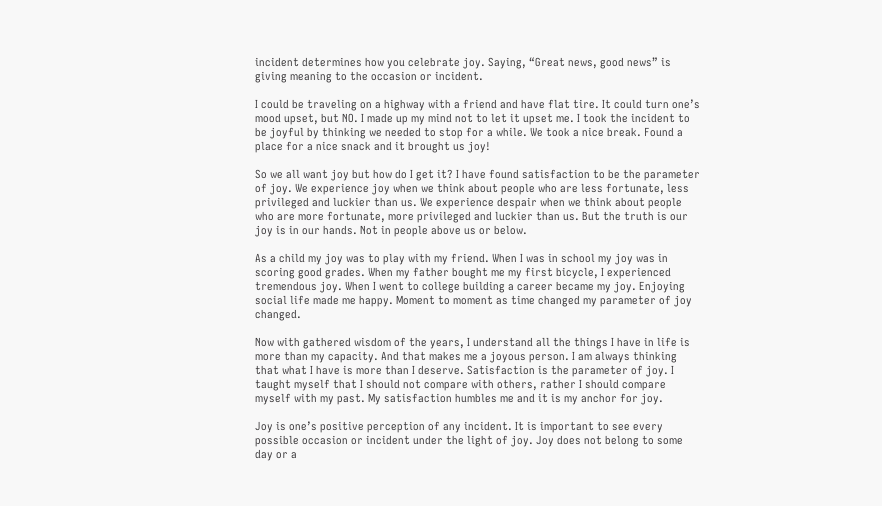incident determines how you celebrate joy. Saying, “Great news, good news” is giving meaning to the occasion or incident.

I could be traveling on a highway with a friend and have flat tire. It could turn one’s mood upset, but NO. I made up my mind not to let it upset me. I took the incident to be joyful by thinking we needed to stop for a while. We took a nice break. Found a place for a nice snack and it brought us joy!

So we all want joy but how do I get it? I have found satisfaction to be the parameter of joy. We experience joy when we think about people who are less fortunate, less privileged and luckier than us. We experience despair when we think about people who are more fortunate, more privileged and luckier than us. But the truth is our joy is in our hands. Not in people above us or below.

As a child my joy was to play with my friend. When I was in school my joy was in scoring good grades. When my father bought me my first bicycle, I experienced tremendous joy. When I went to college building a career became my joy. Enjoying social life made me happy. Moment to moment as time changed my parameter of joy changed.

Now with gathered wisdom of the years, I understand all the things I have in life is more than my capacity. And that makes me a joyous person. I am always thinking that what I have is more than I deserve. Satisfaction is the parameter of joy. I taught myself that I should not compare with others, rather I should compare myself with my past. My satisfaction humbles me and it is my anchor for joy.

Joy is one’s positive perception of any incident. It is important to see every possible occasion or incident under the light of joy. Joy does not belong to some day or a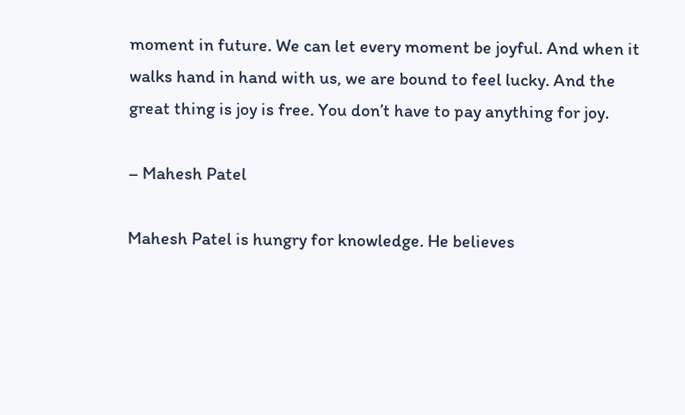moment in future. We can let every moment be joyful. And when it walks hand in hand with us, we are bound to feel lucky. And the great thing is joy is free. You don’t have to pay anything for joy.

– Mahesh Patel

Mahesh Patel is hungry for knowledge. He believes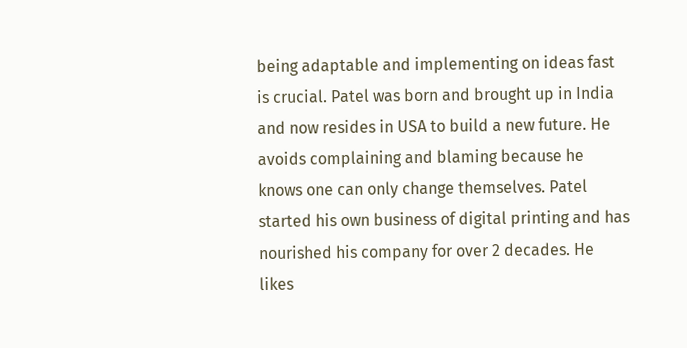being adaptable and implementing on ideas fast is crucial. Patel was born and brought up in India and now resides in USA to build a new future. He avoids complaining and blaming because he knows one can only change themselves. Patel started his own business of digital printing and has nourished his company for over 2 decades. He likes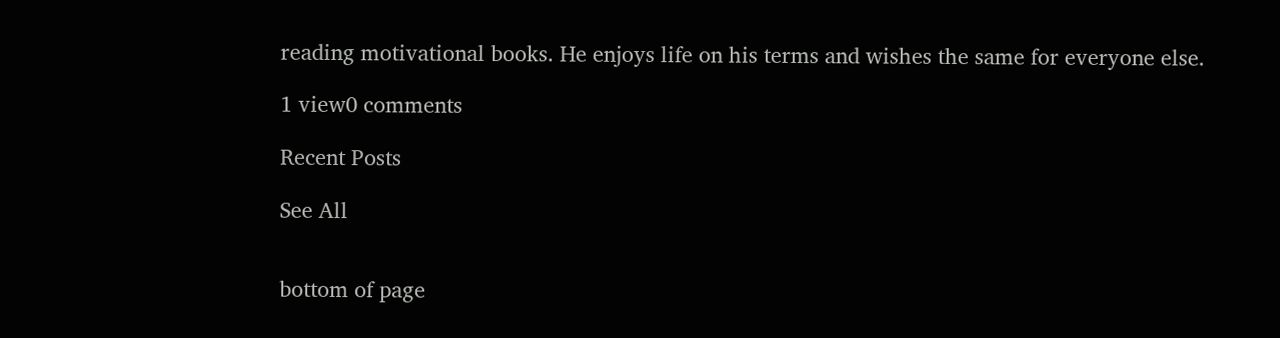reading motivational books. He enjoys life on his terms and wishes the same for everyone else.

1 view0 comments

Recent Posts

See All


bottom of page